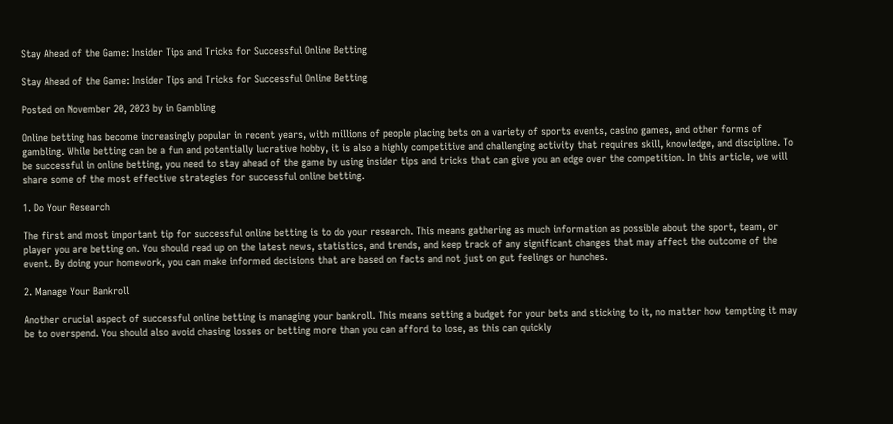Stay Ahead of the Game: Insider Tips and Tricks for Successful Online Betting

Stay Ahead of the Game: Insider Tips and Tricks for Successful Online Betting

Posted on November 20, 2023 by in Gambling

Online betting has become increasingly popular in recent years, with millions of people placing bets on a variety of sports events, casino games, and other forms of gambling. While betting can be a fun and potentially lucrative hobby, it is also a highly competitive and challenging activity that requires skill, knowledge, and discipline. To be successful in online betting, you need to stay ahead of the game by using insider tips and tricks that can give you an edge over the competition. In this article, we will share some of the most effective strategies for successful online betting.

1. Do Your Research

The first and most important tip for successful online betting is to do your research. This means gathering as much information as possible about the sport, team, or player you are betting on. You should read up on the latest news, statistics, and trends, and keep track of any significant changes that may affect the outcome of the event. By doing your homework, you can make informed decisions that are based on facts and not just on gut feelings or hunches.

2. Manage Your Bankroll

Another crucial aspect of successful online betting is managing your bankroll. This means setting a budget for your bets and sticking to it, no matter how tempting it may be to overspend. You should also avoid chasing losses or betting more than you can afford to lose, as this can quickly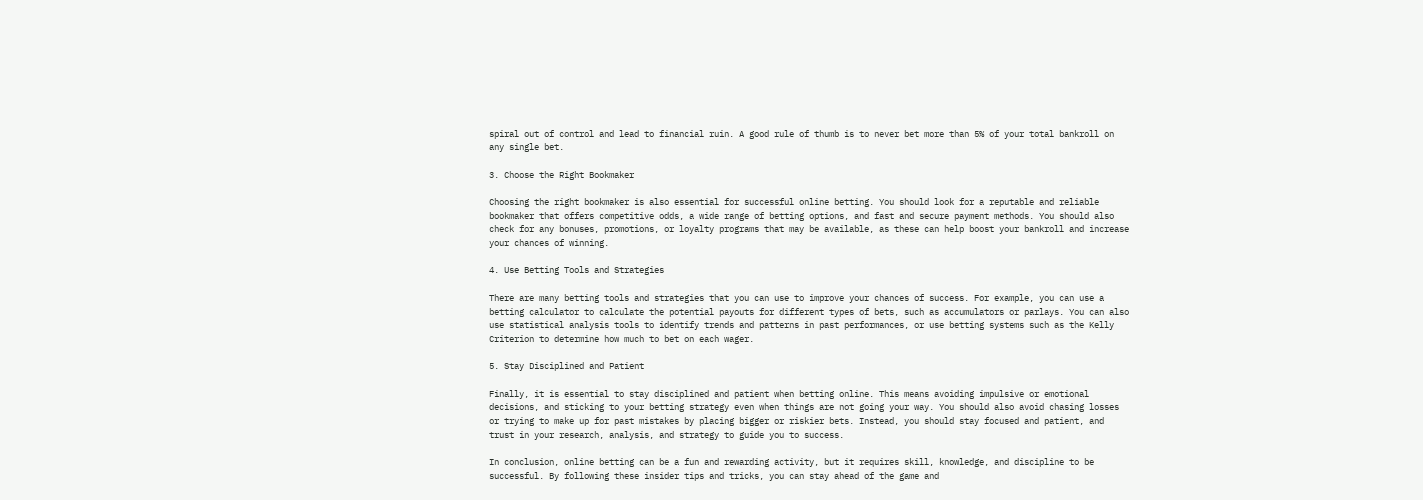spiral out of control and lead to financial ruin. A good rule of thumb is to never bet more than 5% of your total bankroll on any single bet.

3. Choose the Right Bookmaker

Choosing the right bookmaker is also essential for successful online betting. You should look for a reputable and reliable bookmaker that offers competitive odds, a wide range of betting options, and fast and secure payment methods. You should also check for any bonuses, promotions, or loyalty programs that may be available, as these can help boost your bankroll and increase your chances of winning.

4. Use Betting Tools and Strategies

There are many betting tools and strategies that you can use to improve your chances of success. For example, you can use a betting calculator to calculate the potential payouts for different types of bets, such as accumulators or parlays. You can also use statistical analysis tools to identify trends and patterns in past performances, or use betting systems such as the Kelly Criterion to determine how much to bet on each wager.

5. Stay Disciplined and Patient

Finally, it is essential to stay disciplined and patient when betting online. This means avoiding impulsive or emotional decisions, and sticking to your betting strategy even when things are not going your way. You should also avoid chasing losses or trying to make up for past mistakes by placing bigger or riskier bets. Instead, you should stay focused and patient, and trust in your research, analysis, and strategy to guide you to success.

In conclusion, online betting can be a fun and rewarding activity, but it requires skill, knowledge, and discipline to be successful. By following these insider tips and tricks, you can stay ahead of the game and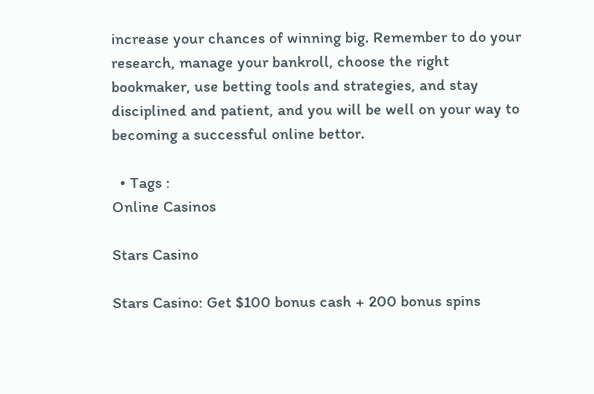increase your chances of winning big. Remember to do your research, manage your bankroll, choose the right bookmaker, use betting tools and strategies, and stay disciplined and patient, and you will be well on your way to becoming a successful online bettor.

  • Tags :
Online Casinos

Stars Casino

Stars Casino: Get $100 bonus cash + 200 bonus spins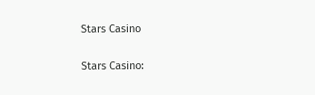Stars Casino

Stars Casino: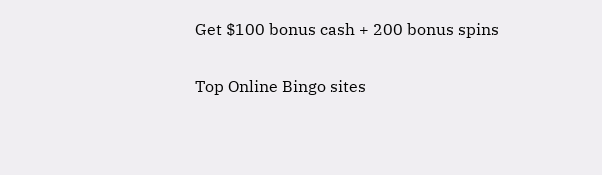Get $100 bonus cash + 200 bonus spins

Top Online Bingo sites